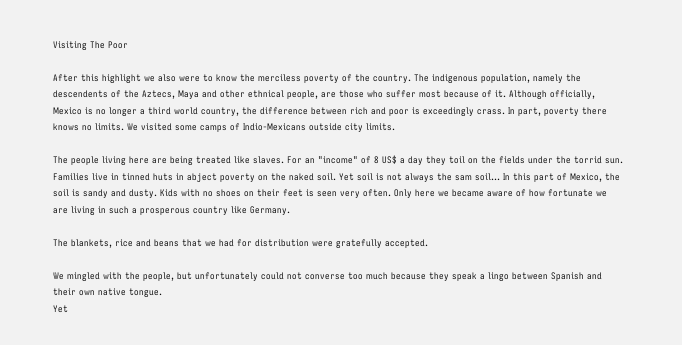Visiting The Poor

After this highlight we also were to know the merciless poverty of the country. The indigenous population, namely the descendents of the Aztecs, Maya and other ethnical people, are those who suffer most because of it. Although officially, Mexico is no longer a third world country, the difference between rich and poor is exceedingly crass. In part, poverty there knows no limits. We visited some camps of Indio-Mexicans outside city limits.

The people living here are being treated like slaves. For an "income" of 8 US$ a day they toil on the fields under the torrid sun. Families live in tinned huts in abject poverty on the naked soil. Yet soil is not always the sam soil... In this part of Mexico, the soil is sandy and dusty. Kids with no shoes on their feet is seen very often. Only here we became aware of how fortunate we are living in such a prosperous country like Germany.

The blankets, rice and beans that we had for distribution were gratefully accepted.

We mingled with the people, but unfortunately could not converse too much because they speak a lingo between Spanish and their own native tongue.
Yet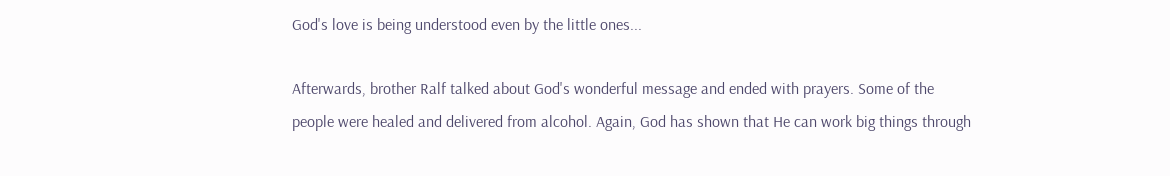God's love is being understood even by the little ones...

Afterwards, brother Ralf talked about God's wonderful message and ended with prayers. Some of the people were healed and delivered from alcohol. Again, God has shown that He can work big things through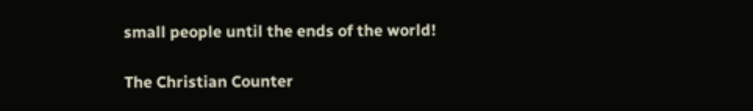small people until the ends of the world!

The Christian Counter